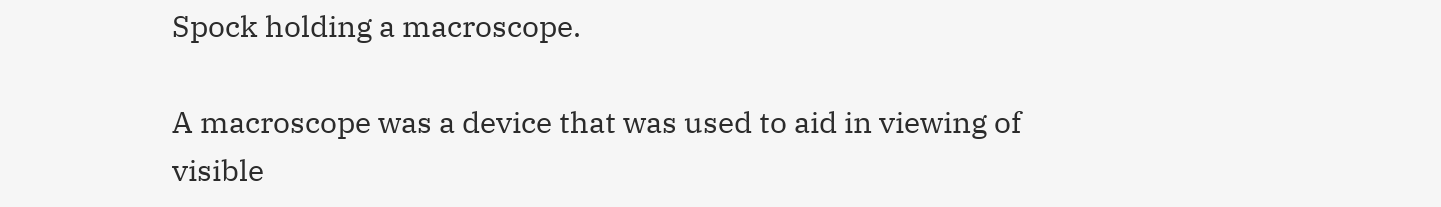Spock holding a macroscope.

A macroscope was a device that was used to aid in viewing of visible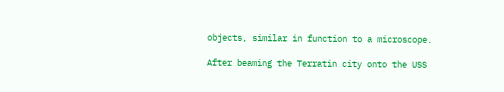objects, similar in function to a microscope.

After beaming the Terratin city onto the USS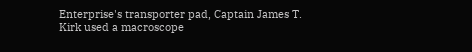Enterprise's transporter pad, Captain James T. Kirk used a macroscope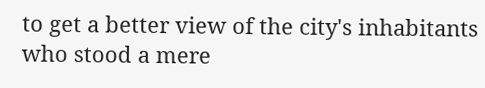to get a better view of the city's inhabitants who stood a mere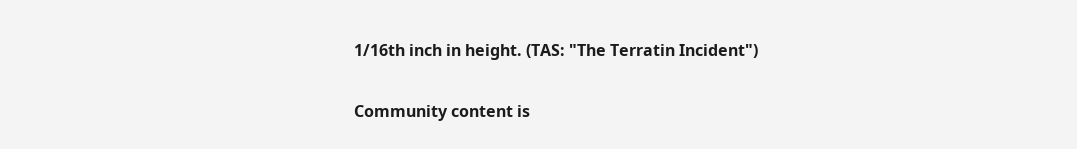1/16th inch in height. (TAS: "The Terratin Incident")

Community content is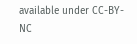available under CC-BY-NC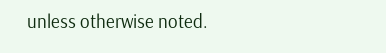unless otherwise noted.